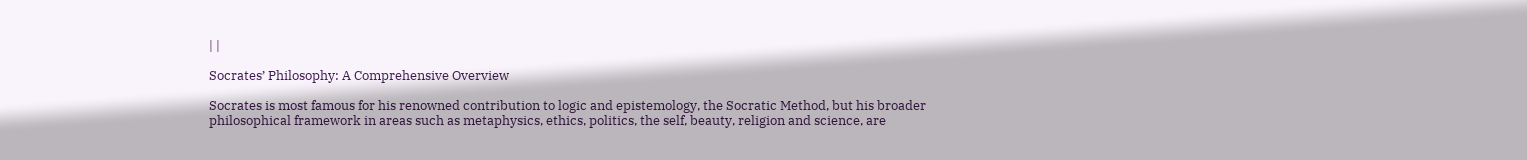| |

Socrates’ Philosophy: A Comprehensive Overview

Socrates is most famous for his renowned contribution to logic and epistemology, the Socratic Method, but his broader philosophical framework in areas such as metaphysics, ethics, politics, the self, beauty, religion and science, are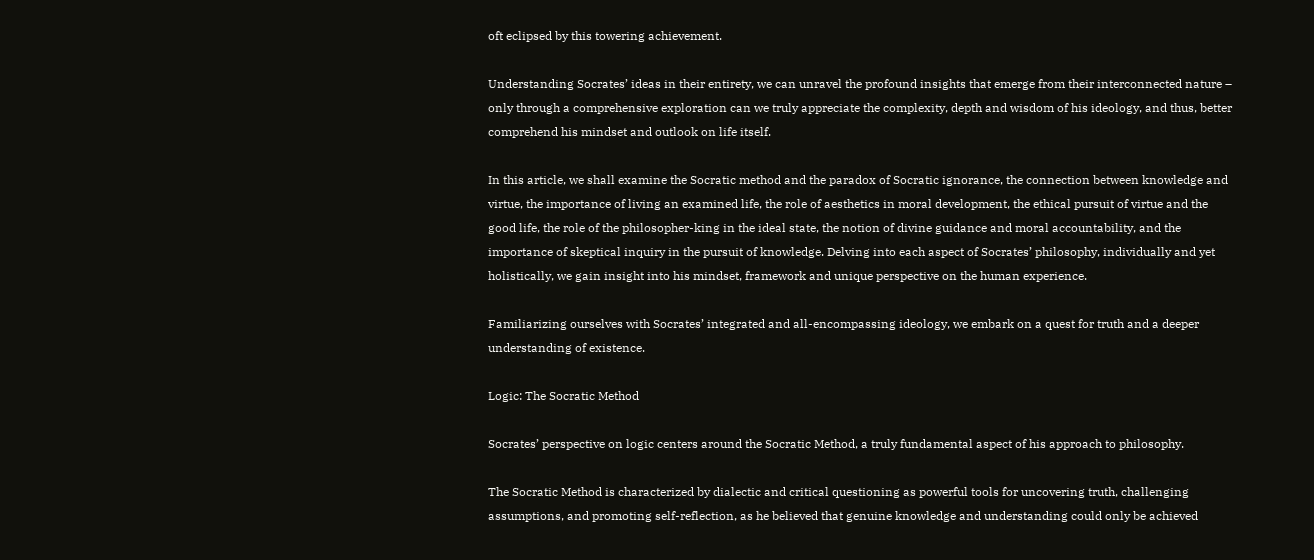oft eclipsed by this towering achievement.

Understanding Socrates’ ideas in their entirety, we can unravel the profound insights that emerge from their interconnected nature – only through a comprehensive exploration can we truly appreciate the complexity, depth and wisdom of his ideology, and thus, better comprehend his mindset and outlook on life itself.

In this article, we shall examine the Socratic method and the paradox of Socratic ignorance, the connection between knowledge and virtue, the importance of living an examined life, the role of aesthetics in moral development, the ethical pursuit of virtue and the good life, the role of the philosopher-king in the ideal state, the notion of divine guidance and moral accountability, and the importance of skeptical inquiry in the pursuit of knowledge. Delving into each aspect of Socrates’ philosophy, individually and yet holistically, we gain insight into his mindset, framework and unique perspective on the human experience.

Familiarizing ourselves with Socrates’ integrated and all-encompassing ideology, we embark on a quest for truth and a deeper understanding of existence.

Logic: The Socratic Method

Socrates’ perspective on logic centers around the Socratic Method, a truly fundamental aspect of his approach to philosophy.

The Socratic Method is characterized by dialectic and critical questioning as powerful tools for uncovering truth, challenging assumptions, and promoting self-reflection, as he believed that genuine knowledge and understanding could only be achieved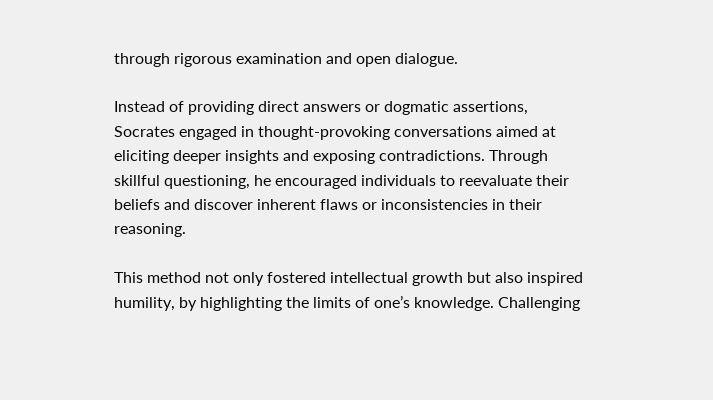through rigorous examination and open dialogue.

Instead of providing direct answers or dogmatic assertions, Socrates engaged in thought-provoking conversations aimed at eliciting deeper insights and exposing contradictions. Through skillful questioning, he encouraged individuals to reevaluate their beliefs and discover inherent flaws or inconsistencies in their reasoning.

This method not only fostered intellectual growth but also inspired humility, by highlighting the limits of one’s knowledge. Challenging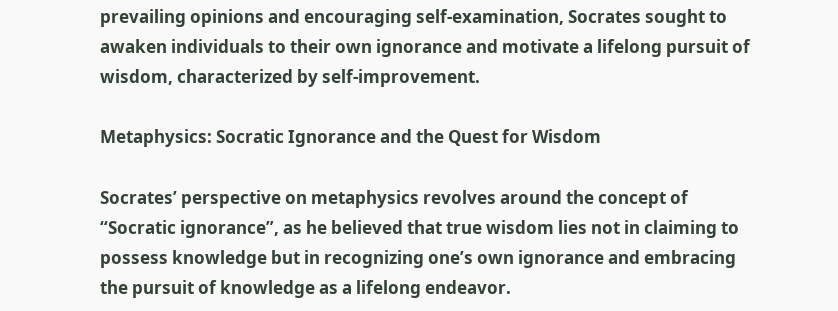prevailing opinions and encouraging self-examination, Socrates sought to awaken individuals to their own ignorance and motivate a lifelong pursuit of wisdom, characterized by self-improvement.

Metaphysics: Socratic Ignorance and the Quest for Wisdom

Socrates’ perspective on metaphysics revolves around the concept of “Socratic ignorance”, as he believed that true wisdom lies not in claiming to possess knowledge but in recognizing one’s own ignorance and embracing the pursuit of knowledge as a lifelong endeavor.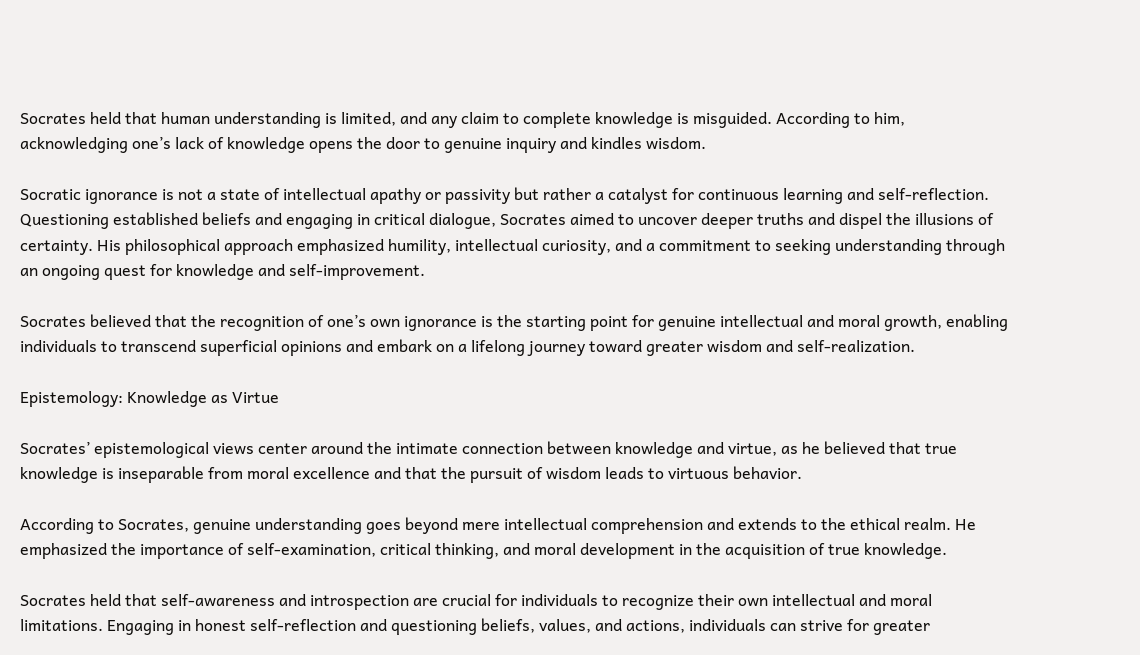Socrates held that human understanding is limited, and any claim to complete knowledge is misguided. According to him, acknowledging one’s lack of knowledge opens the door to genuine inquiry and kindles wisdom.

Socratic ignorance is not a state of intellectual apathy or passivity but rather a catalyst for continuous learning and self-reflection. Questioning established beliefs and engaging in critical dialogue, Socrates aimed to uncover deeper truths and dispel the illusions of certainty. His philosophical approach emphasized humility, intellectual curiosity, and a commitment to seeking understanding through an ongoing quest for knowledge and self-improvement.

Socrates believed that the recognition of one’s own ignorance is the starting point for genuine intellectual and moral growth, enabling individuals to transcend superficial opinions and embark on a lifelong journey toward greater wisdom and self-realization.

Epistemology: Knowledge as Virtue

Socrates’ epistemological views center around the intimate connection between knowledge and virtue, as he believed that true knowledge is inseparable from moral excellence and that the pursuit of wisdom leads to virtuous behavior.

According to Socrates, genuine understanding goes beyond mere intellectual comprehension and extends to the ethical realm. He emphasized the importance of self-examination, critical thinking, and moral development in the acquisition of true knowledge.

Socrates held that self-awareness and introspection are crucial for individuals to recognize their own intellectual and moral limitations. Engaging in honest self-reflection and questioning beliefs, values, and actions, individuals can strive for greater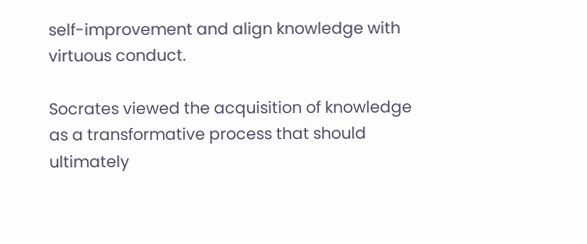self-improvement and align knowledge with virtuous conduct.

Socrates viewed the acquisition of knowledge as a transformative process that should ultimately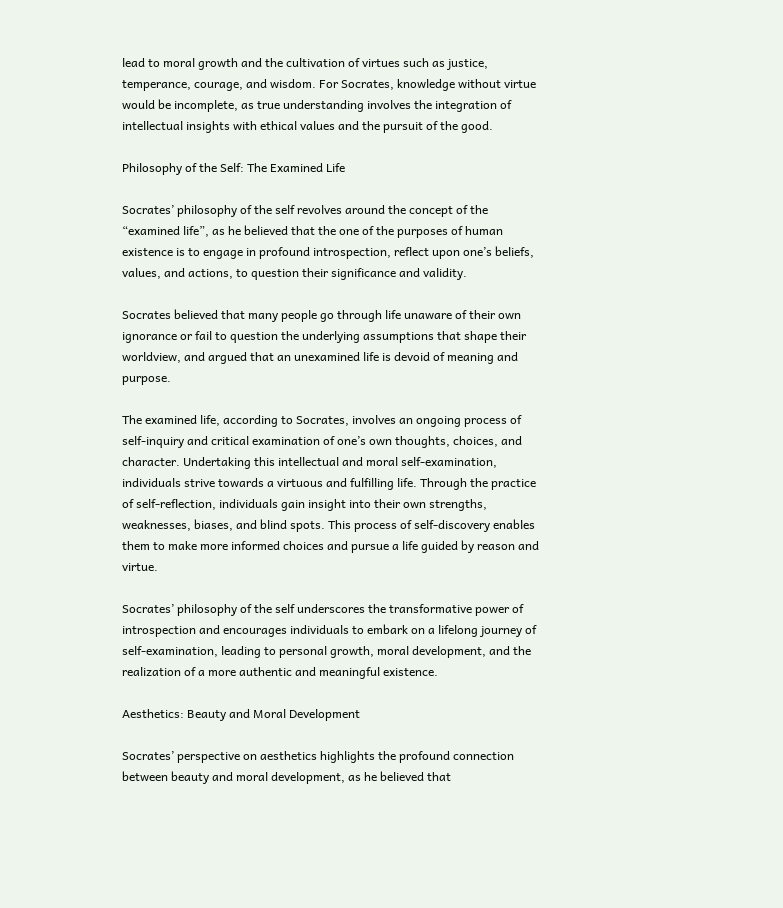lead to moral growth and the cultivation of virtues such as justice, temperance, courage, and wisdom. For Socrates, knowledge without virtue would be incomplete, as true understanding involves the integration of intellectual insights with ethical values and the pursuit of the good.

Philosophy of the Self: The Examined Life

Socrates’ philosophy of the self revolves around the concept of the “examined life”, as he believed that the one of the purposes of human existence is to engage in profound introspection, reflect upon one’s beliefs, values, and actions, to question their significance and validity.

Socrates believed that many people go through life unaware of their own ignorance or fail to question the underlying assumptions that shape their worldview, and argued that an unexamined life is devoid of meaning and purpose.

The examined life, according to Socrates, involves an ongoing process of self-inquiry and critical examination of one’s own thoughts, choices, and character. Undertaking this intellectual and moral self-examination, individuals strive towards a virtuous and fulfilling life. Through the practice of self-reflection, individuals gain insight into their own strengths, weaknesses, biases, and blind spots. This process of self-discovery enables them to make more informed choices and pursue a life guided by reason and virtue.

Socrates’ philosophy of the self underscores the transformative power of introspection and encourages individuals to embark on a lifelong journey of self-examination, leading to personal growth, moral development, and the realization of a more authentic and meaningful existence.

Aesthetics: Beauty and Moral Development

Socrates’ perspective on aesthetics highlights the profound connection between beauty and moral development, as he believed that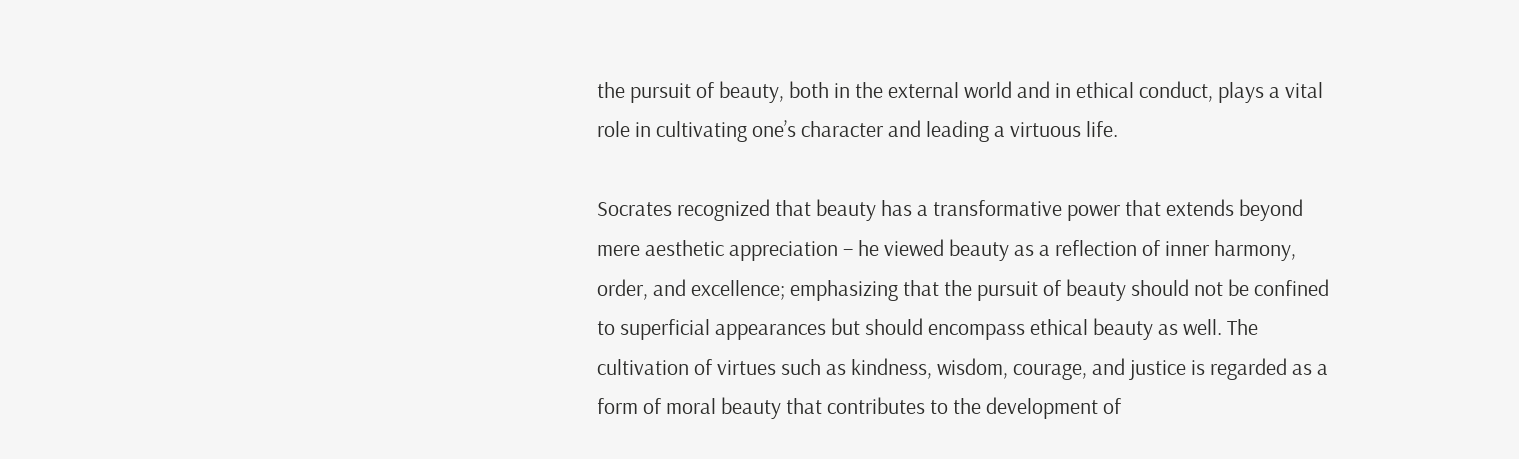the pursuit of beauty, both in the external world and in ethical conduct, plays a vital role in cultivating one’s character and leading a virtuous life.

Socrates recognized that beauty has a transformative power that extends beyond mere aesthetic appreciation – he viewed beauty as a reflection of inner harmony, order, and excellence; emphasizing that the pursuit of beauty should not be confined to superficial appearances but should encompass ethical beauty as well. The cultivation of virtues such as kindness, wisdom, courage, and justice is regarded as a form of moral beauty that contributes to the development of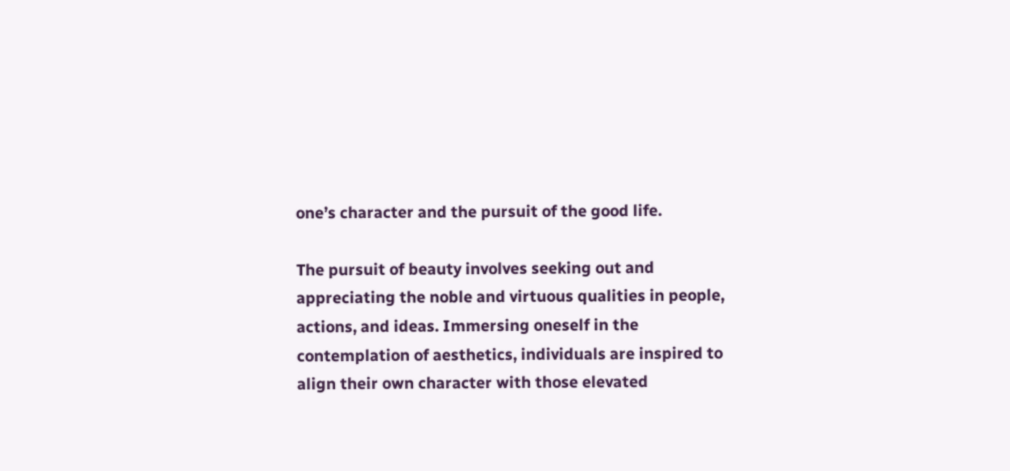one’s character and the pursuit of the good life.

The pursuit of beauty involves seeking out and appreciating the noble and virtuous qualities in people, actions, and ideas. Immersing oneself in the contemplation of aesthetics, individuals are inspired to align their own character with those elevated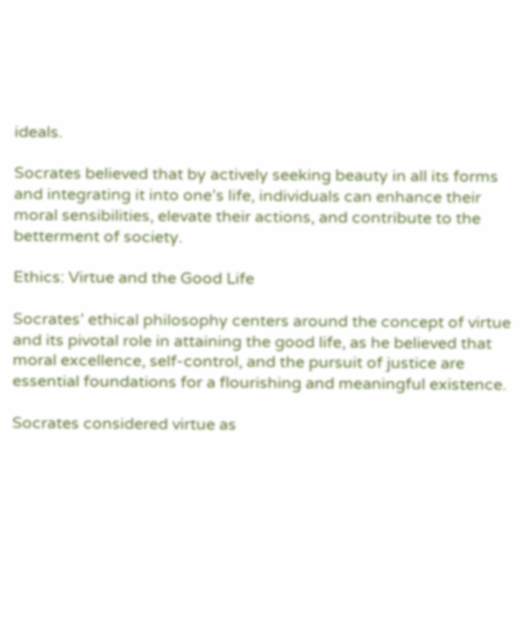ideals.

Socrates believed that by actively seeking beauty in all its forms and integrating it into one’s life, individuals can enhance their moral sensibilities, elevate their actions, and contribute to the betterment of society.

Ethics: Virtue and the Good Life

Socrates’ ethical philosophy centers around the concept of virtue and its pivotal role in attaining the good life, as he believed that moral excellence, self-control, and the pursuit of justice are essential foundations for a flourishing and meaningful existence.

Socrates considered virtue as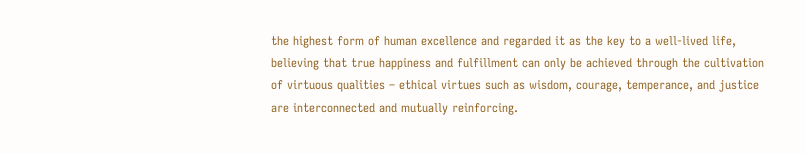the highest form of human excellence and regarded it as the key to a well-lived life, believing that true happiness and fulfillment can only be achieved through the cultivation of virtuous qualities – ethical virtues such as wisdom, courage, temperance, and justice are interconnected and mutually reinforcing.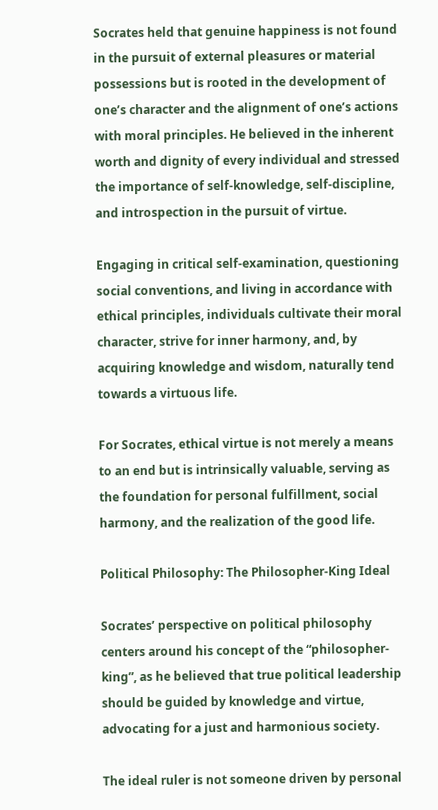Socrates held that genuine happiness is not found in the pursuit of external pleasures or material possessions but is rooted in the development of one’s character and the alignment of one’s actions with moral principles. He believed in the inherent worth and dignity of every individual and stressed the importance of self-knowledge, self-discipline, and introspection in the pursuit of virtue.

Engaging in critical self-examination, questioning social conventions, and living in accordance with ethical principles, individuals cultivate their moral character, strive for inner harmony, and, by acquiring knowledge and wisdom, naturally tend towards a virtuous life.

For Socrates, ethical virtue is not merely a means to an end but is intrinsically valuable, serving as the foundation for personal fulfillment, social harmony, and the realization of the good life.

Political Philosophy: The Philosopher-King Ideal

Socrates’ perspective on political philosophy centers around his concept of the “philosopher-king”, as he believed that true political leadership should be guided by knowledge and virtue, advocating for a just and harmonious society.

The ideal ruler is not someone driven by personal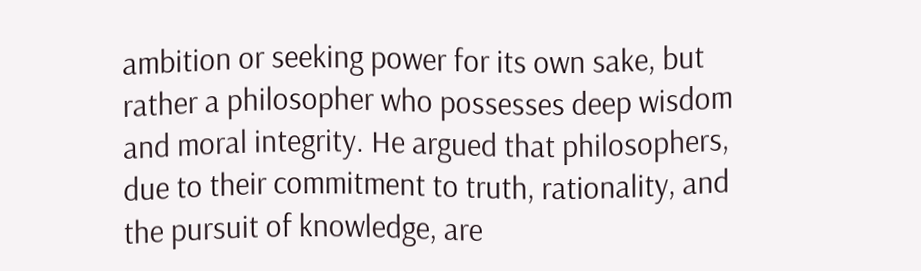ambition or seeking power for its own sake, but rather a philosopher who possesses deep wisdom and moral integrity. He argued that philosophers, due to their commitment to truth, rationality, and the pursuit of knowledge, are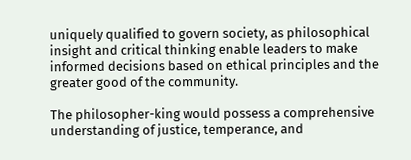uniquely qualified to govern society, as philosophical insight and critical thinking enable leaders to make informed decisions based on ethical principles and the greater good of the community.

The philosopher-king would possess a comprehensive understanding of justice, temperance, and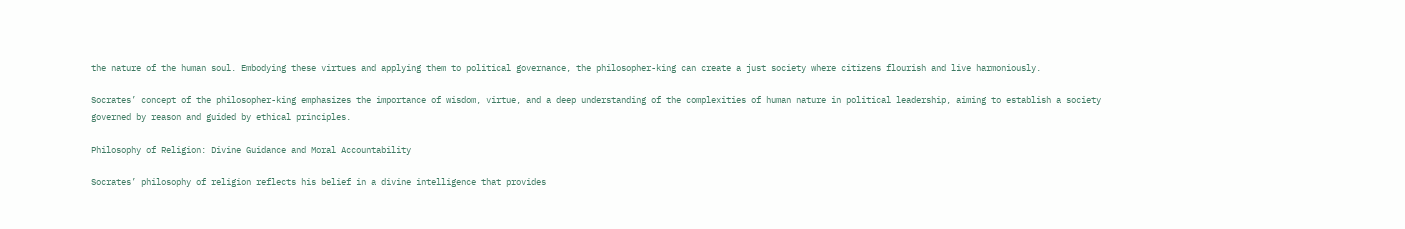the nature of the human soul. Embodying these virtues and applying them to political governance, the philosopher-king can create a just society where citizens flourish and live harmoniously.

Socrates’ concept of the philosopher-king emphasizes the importance of wisdom, virtue, and a deep understanding of the complexities of human nature in political leadership, aiming to establish a society governed by reason and guided by ethical principles.

Philosophy of Religion: Divine Guidance and Moral Accountability

Socrates’ philosophy of religion reflects his belief in a divine intelligence that provides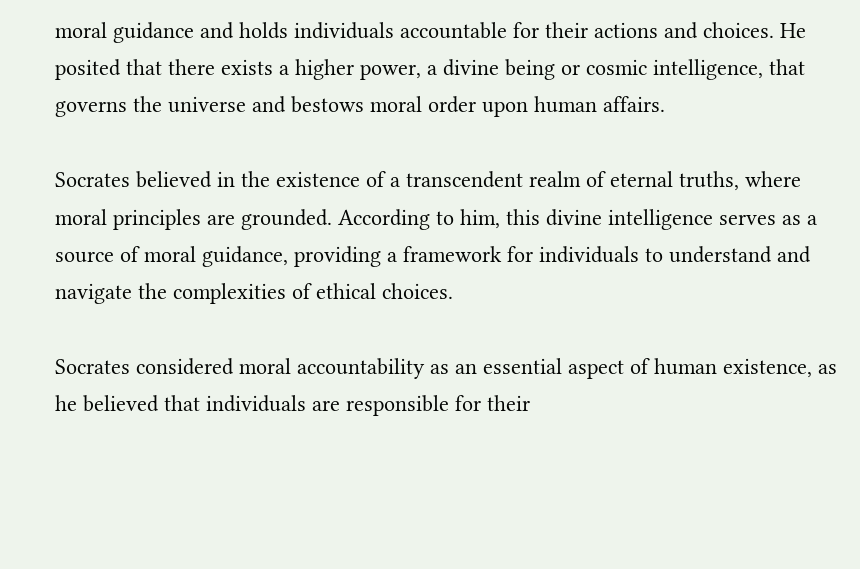moral guidance and holds individuals accountable for their actions and choices. He posited that there exists a higher power, a divine being or cosmic intelligence, that governs the universe and bestows moral order upon human affairs.

Socrates believed in the existence of a transcendent realm of eternal truths, where moral principles are grounded. According to him, this divine intelligence serves as a source of moral guidance, providing a framework for individuals to understand and navigate the complexities of ethical choices.

Socrates considered moral accountability as an essential aspect of human existence, as he believed that individuals are responsible for their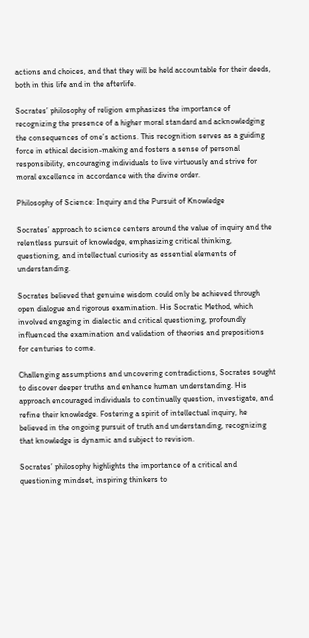actions and choices, and that they will be held accountable for their deeds, both in this life and in the afterlife.

Socrates’ philosophy of religion emphasizes the importance of recognizing the presence of a higher moral standard and acknowledging the consequences of one’s actions. This recognition serves as a guiding force in ethical decision-making and fosters a sense of personal responsibility, encouraging individuals to live virtuously and strive for moral excellence in accordance with the divine order.

Philosophy of Science: Inquiry and the Pursuit of Knowledge

Socrates’ approach to science centers around the value of inquiry and the relentless pursuit of knowledge, emphasizing critical thinking, questioning, and intellectual curiosity as essential elements of understanding.

Socrates believed that genuine wisdom could only be achieved through open dialogue and rigorous examination. His Socratic Method, which involved engaging in dialectic and critical questioning, profoundly influenced the examination and validation of theories and prepositions for centuries to come.

Challenging assumptions and uncovering contradictions, Socrates sought to discover deeper truths and enhance human understanding. His approach encouraged individuals to continually question, investigate, and refine their knowledge. Fostering a spirit of intellectual inquiry, he believed in the ongoing pursuit of truth and understanding, recognizing that knowledge is dynamic and subject to revision.

Socrates’ philosophy highlights the importance of a critical and questioning mindset, inspiring thinkers to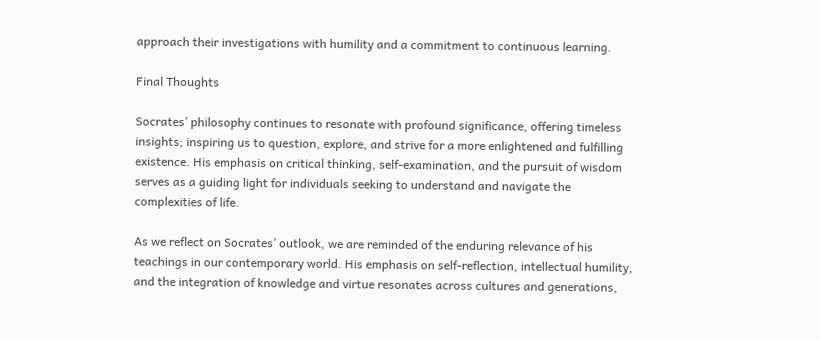approach their investigations with humility and a commitment to continuous learning.

Final Thoughts

Socrates’ philosophy continues to resonate with profound significance, offering timeless insights; inspiring us to question, explore, and strive for a more enlightened and fulfilling existence. His emphasis on critical thinking, self-examination, and the pursuit of wisdom serves as a guiding light for individuals seeking to understand and navigate the complexities of life.

As we reflect on Socrates’ outlook, we are reminded of the enduring relevance of his teachings in our contemporary world. His emphasis on self-reflection, intellectual humility, and the integration of knowledge and virtue resonates across cultures and generations,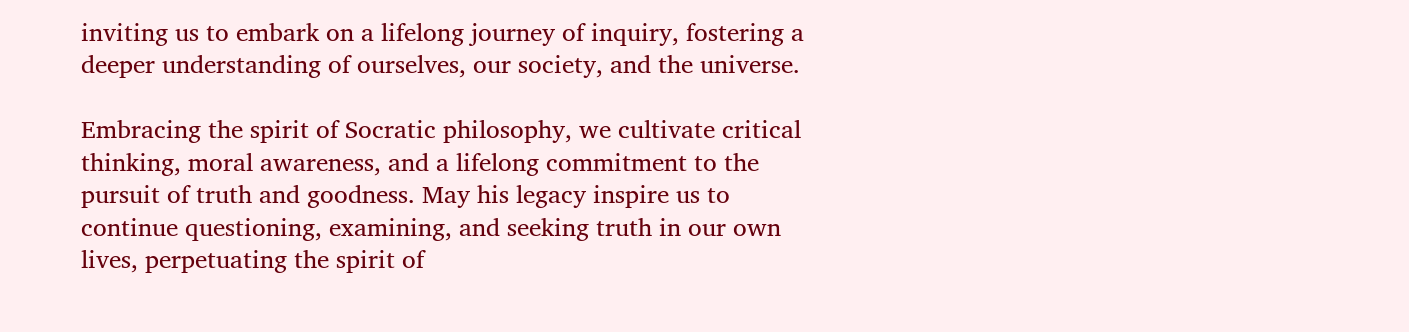inviting us to embark on a lifelong journey of inquiry, fostering a deeper understanding of ourselves, our society, and the universe.

Embracing the spirit of Socratic philosophy, we cultivate critical thinking, moral awareness, and a lifelong commitment to the pursuit of truth and goodness. May his legacy inspire us to continue questioning, examining, and seeking truth in our own lives, perpetuating the spirit of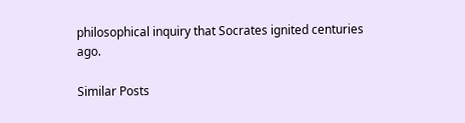philosophical inquiry that Socrates ignited centuries ago.

Similar Posts